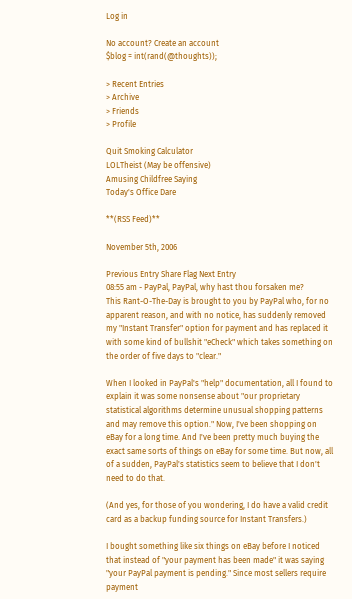Log in

No account? Create an account
$blog = int(rand(@thoughts));

> Recent Entries
> Archive
> Friends
> Profile

Quit Smoking Calculator
LOLTheist (May be offensive)
Amusing Childfree Saying
Today's Office Dare

**(RSS Feed)**

November 5th, 2006

Previous Entry Share Flag Next Entry
08:55 am - PayPal, PayPal, why hast thou forsaken me?
This Rant-O-The-Day is brought to you by PayPal who, for no apparent reason, and with no notice, has suddenly removed my "Instant Transfer" option for payment and has replaced it with some kind of bullshit "eCheck" which takes something on the order of five days to "clear."

When I looked in PayPal's "help" documentation, all I found to explain it was some nonsense about "our proprietary statistical algorithms determine unusual shopping patterns and may remove this option." Now, I've been shopping on eBay for a long time. And I've been pretty much buying the exact same sorts of things on eBay for some time. But now, all of a sudden, PayPal's statistics seem to believe that I don't need to do that.

(And yes, for those of you wondering, I do have a valid credit card as a backup funding source for Instant Transfers.)

I bought something like six things on eBay before I noticed that instead of "your payment has been made" it was saying "your PayPal payment is pending." Since most sellers require payment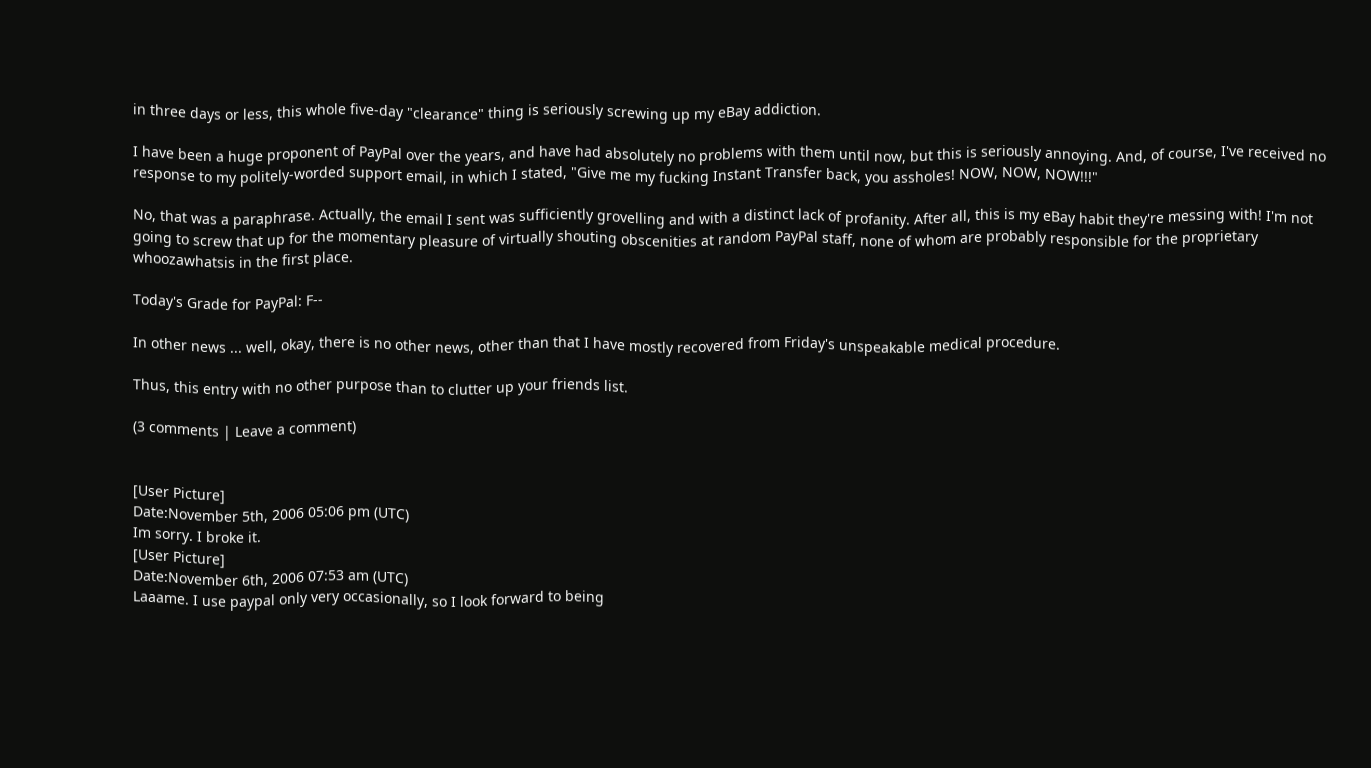in three days or less, this whole five-day "clearance" thing is seriously screwing up my eBay addiction.

I have been a huge proponent of PayPal over the years, and have had absolutely no problems with them until now, but this is seriously annoying. And, of course, I've received no response to my politely-worded support email, in which I stated, "Give me my fucking Instant Transfer back, you assholes! NOW, NOW, NOW!!!"

No, that was a paraphrase. Actually, the email I sent was sufficiently grovelling and with a distinct lack of profanity. After all, this is my eBay habit they're messing with! I'm not going to screw that up for the momentary pleasure of virtually shouting obscenities at random PayPal staff, none of whom are probably responsible for the proprietary whoozawhatsis in the first place.

Today's Grade for PayPal: F--

In other news ... well, okay, there is no other news, other than that I have mostly recovered from Friday's unspeakable medical procedure.

Thus, this entry with no other purpose than to clutter up your friends list.

(3 comments | Leave a comment)


[User Picture]
Date:November 5th, 2006 05:06 pm (UTC)
Im sorry. I broke it.
[User Picture]
Date:November 6th, 2006 07:53 am (UTC)
Laaame. I use paypal only very occasionally, so I look forward to being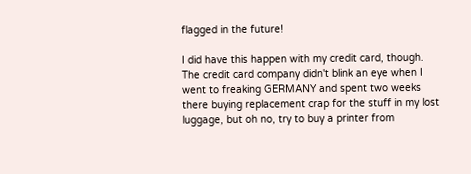flagged in the future!

I did have this happen with my credit card, though. The credit card company didn't blink an eye when I went to freaking GERMANY and spent two weeks there buying replacement crap for the stuff in my lost luggage, but oh no, try to buy a printer from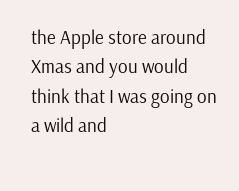the Apple store around Xmas and you would think that I was going on a wild and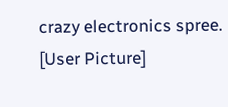crazy electronics spree.
[User Picture]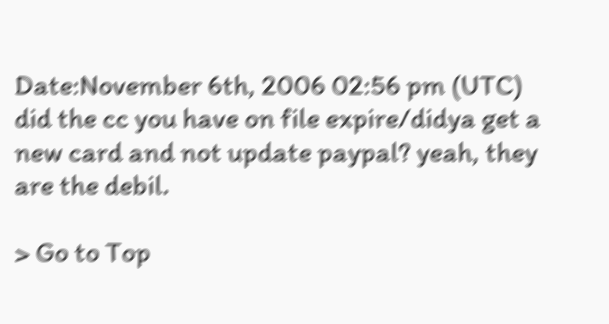Date:November 6th, 2006 02:56 pm (UTC)
did the cc you have on file expire/didya get a new card and not update paypal? yeah, they are the debil.

> Go to Top